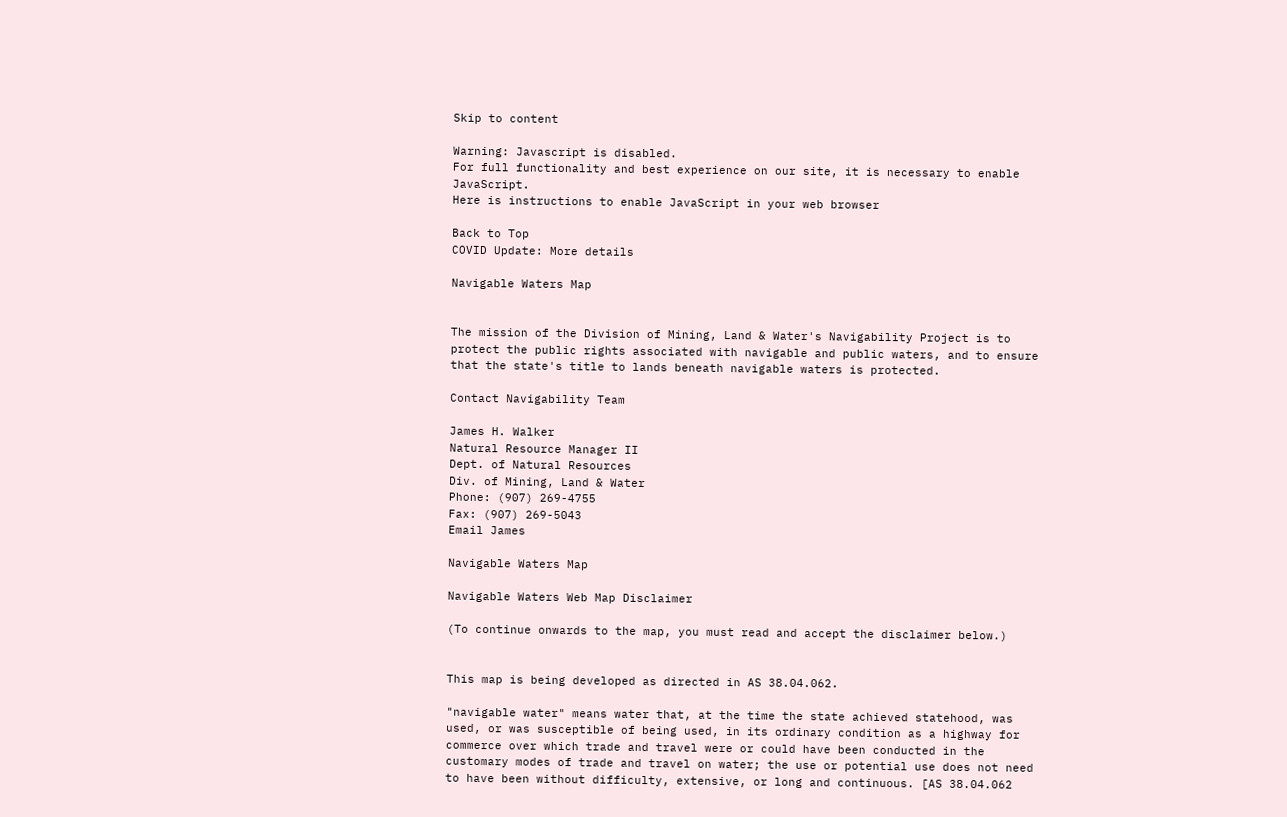Skip to content

Warning: Javascript is disabled.
For full functionality and best experience on our site, it is necessary to enable JavaScript.
Here is instructions to enable JavaScript in your web browser

Back to Top
COVID Update: More details

Navigable Waters Map


The mission of the Division of Mining, Land & Water's Navigability Project is to protect the public rights associated with navigable and public waters, and to ensure that the state's title to lands beneath navigable waters is protected.

Contact Navigability Team

James H. Walker
Natural Resource Manager II
Dept. of Natural Resources
Div. of Mining, Land & Water
Phone: (907) 269-4755
Fax: (907) 269-5043
Email James

Navigable Waters Map

Navigable Waters Web Map Disclaimer

(To continue onwards to the map, you must read and accept the disclaimer below.)


This map is being developed as directed in AS 38.04.062.

"navigable water" means water that, at the time the state achieved statehood, was used, or was susceptible of being used, in its ordinary condition as a highway for commerce over which trade and travel were or could have been conducted in the customary modes of trade and travel on water; the use or potential use does not need to have been without difficulty, extensive, or long and continuous. [AS 38.04.062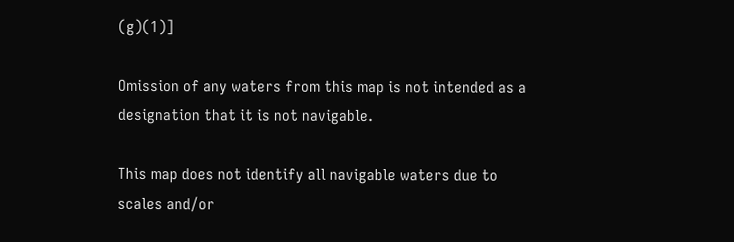(g)(1)]

Omission of any waters from this map is not intended as a designation that it is not navigable.

This map does not identify all navigable waters due to scales and/or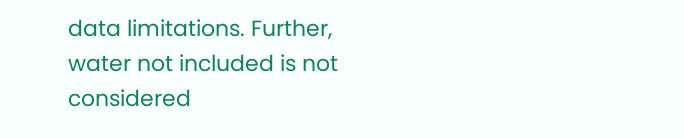data limitations. Further, water not included is not considered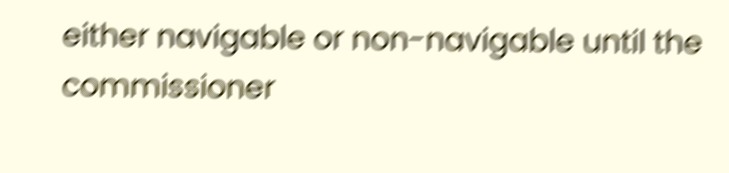either navigable or non-navigable until the commissioner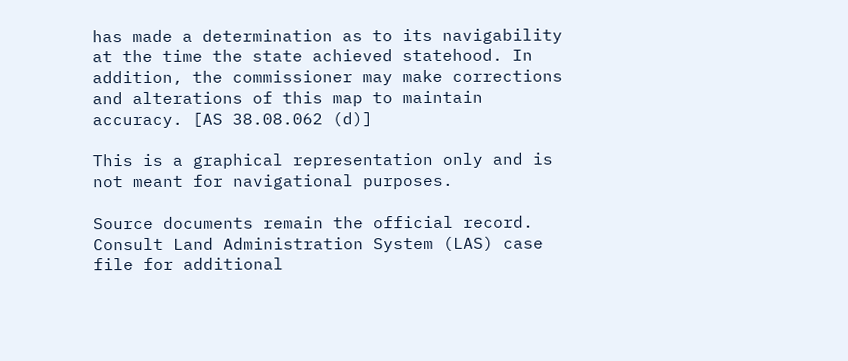has made a determination as to its navigability at the time the state achieved statehood. In addition, the commissioner may make corrections and alterations of this map to maintain accuracy. [AS 38.08.062 (d)]

This is a graphical representation only and is not meant for navigational purposes.

Source documents remain the official record. Consult Land Administration System (LAS) case file for additional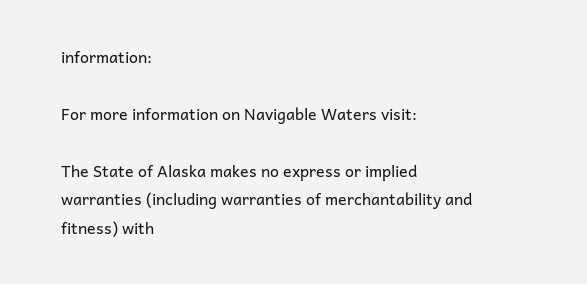information:

For more information on Navigable Waters visit:

The State of Alaska makes no express or implied warranties (including warranties of merchantability and fitness) with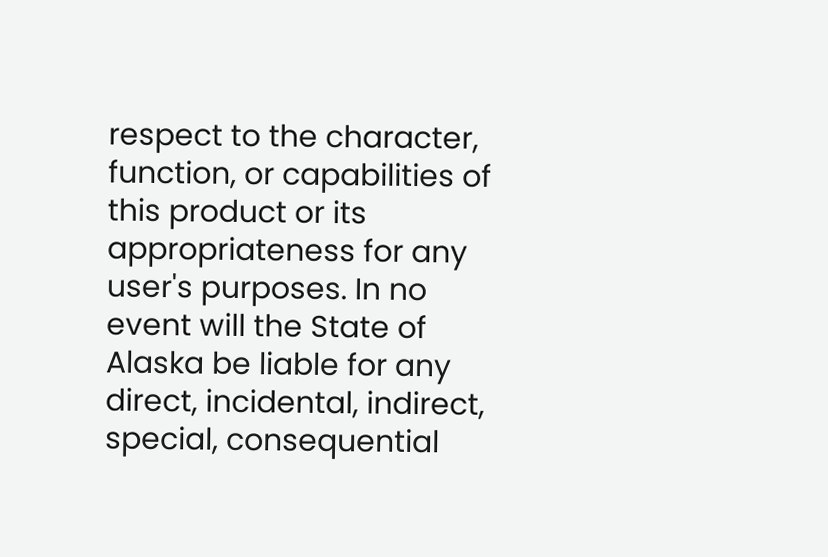respect to the character, function, or capabilities of this product or its appropriateness for any user's purposes. In no event will the State of Alaska be liable for any direct, incidental, indirect, special, consequential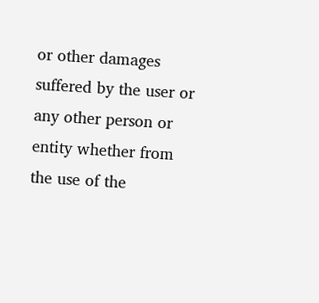or other damages suffered by the user or any other person or entity whether from the use of the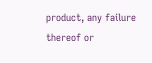product, any failure thereof or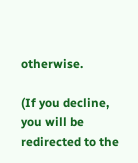otherwise.

(If you decline, you will be redirected to the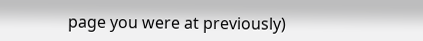page you were at previously)